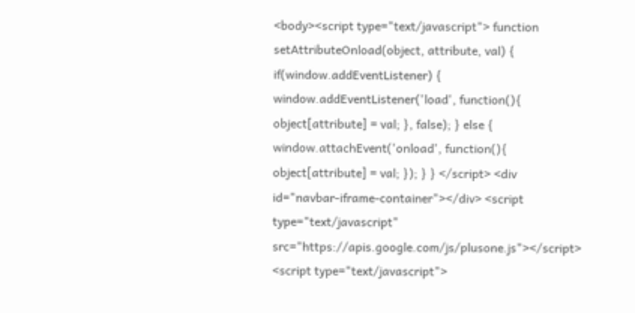<body><script type="text/javascript"> function setAttributeOnload(object, attribute, val) { if(window.addEventListener) { window.addEventListener('load', function(){ object[attribute] = val; }, false); } else { window.attachEvent('onload', function(){ object[attribute] = val; }); } } </script> <div id="navbar-iframe-container"></div> <script type="text/javascript" src="https://apis.google.com/js/plusone.js"></script> <script type="text/javascript">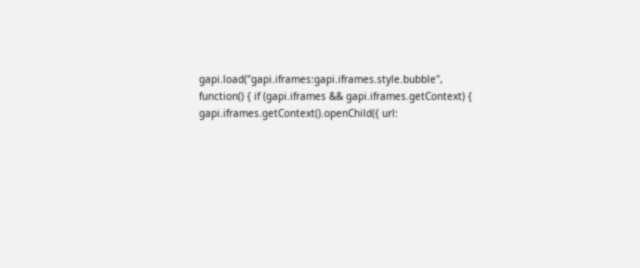gapi.load("gapi.iframes:gapi.iframes.style.bubble", function() { if (gapi.iframes && gapi.iframes.getContext) { gapi.iframes.getContext().openChild({ url: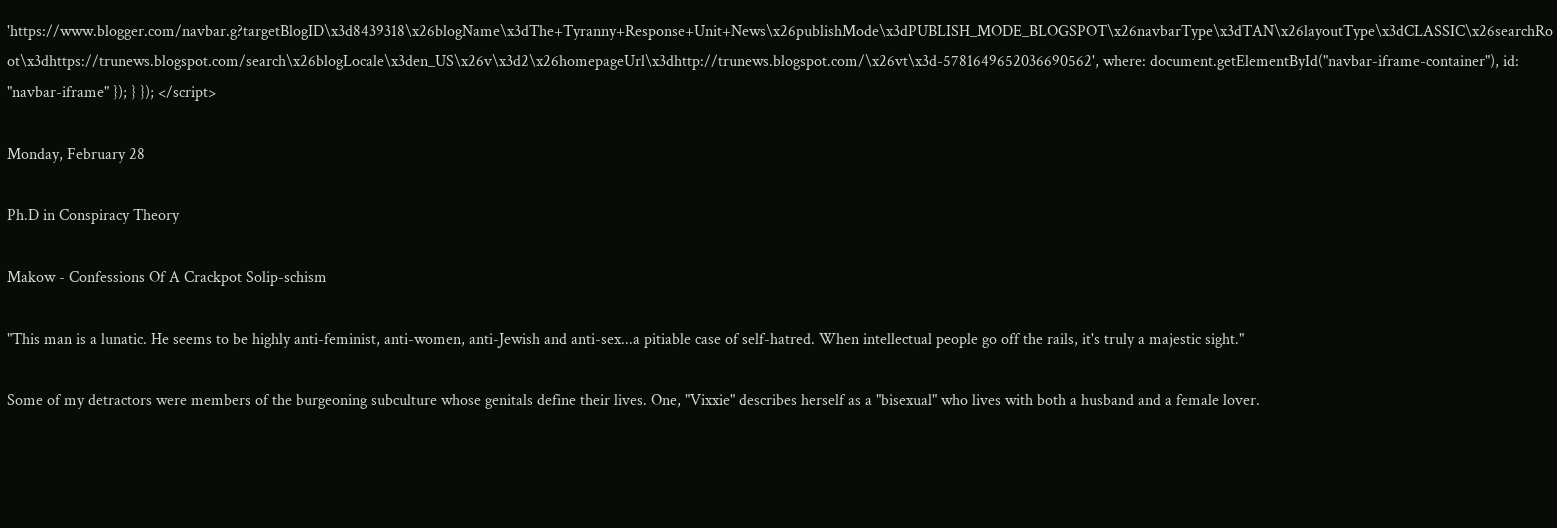'https://www.blogger.com/navbar.g?targetBlogID\x3d8439318\x26blogName\x3dThe+Tyranny+Response+Unit+News\x26publishMode\x3dPUBLISH_MODE_BLOGSPOT\x26navbarType\x3dTAN\x26layoutType\x3dCLASSIC\x26searchRoot\x3dhttps://trunews.blogspot.com/search\x26blogLocale\x3den_US\x26v\x3d2\x26homepageUrl\x3dhttp://trunews.blogspot.com/\x26vt\x3d-5781649652036690562', where: document.getElementById("navbar-iframe-container"), id: "navbar-iframe" }); } }); </script>

Monday, February 28

Ph.D in Conspiracy Theory

Makow - Confessions Of A Crackpot Solip-schism

"This man is a lunatic. He seems to be highly anti-feminist, anti-women, anti-Jewish and anti-sex...a pitiable case of self-hatred. When intellectual people go off the rails, it's truly a majestic sight."

Some of my detractors were members of the burgeoning subculture whose genitals define their lives. One, "Vixxie" describes herself as a "bisexual" who lives with both a husband and a female lover.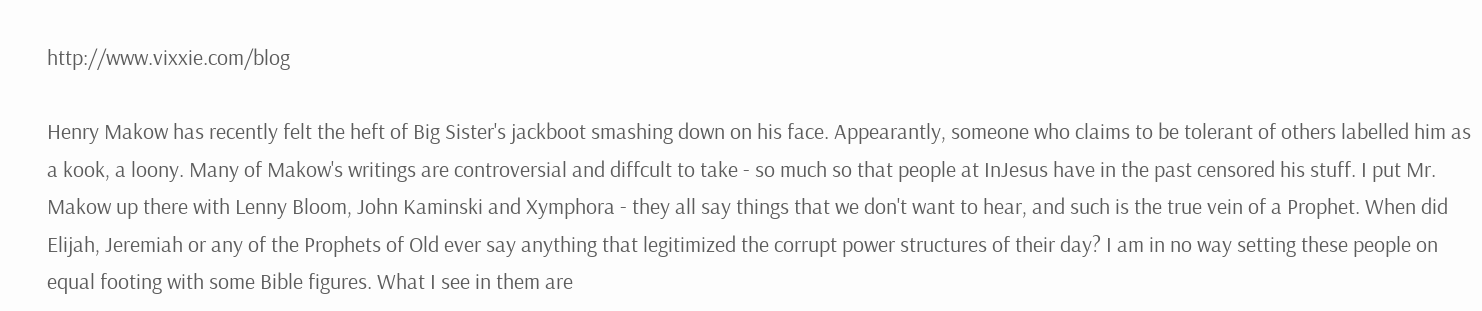http://www.vixxie.com/blog

Henry Makow has recently felt the heft of Big Sister's jackboot smashing down on his face. Appearantly, someone who claims to be tolerant of others labelled him as a kook, a loony. Many of Makow's writings are controversial and diffcult to take - so much so that people at InJesus have in the past censored his stuff. I put Mr. Makow up there with Lenny Bloom, John Kaminski and Xymphora - they all say things that we don't want to hear, and such is the true vein of a Prophet. When did Elijah, Jeremiah or any of the Prophets of Old ever say anything that legitimized the corrupt power structures of their day? I am in no way setting these people on equal footing with some Bible figures. What I see in them are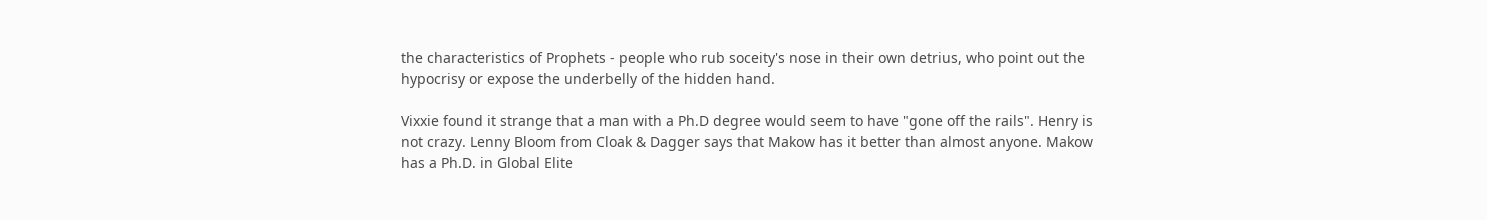the characteristics of Prophets - people who rub soceity's nose in their own detrius, who point out the hypocrisy or expose the underbelly of the hidden hand.

Vixxie found it strange that a man with a Ph.D degree would seem to have "gone off the rails". Henry is not crazy. Lenny Bloom from Cloak & Dagger says that Makow has it better than almost anyone. Makow has a Ph.D. in Global Elite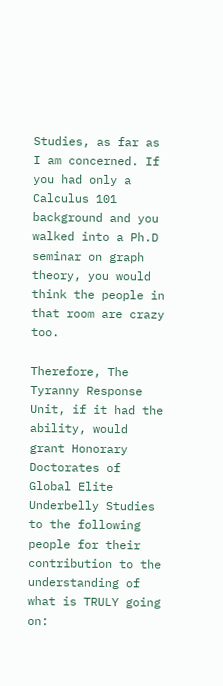Studies, as far as I am concerned. If you had only a Calculus 101 background and you walked into a Ph.D seminar on graph theory, you would think the people in that room are crazy too.

Therefore, The Tyranny Response Unit, if it had the ability, would grant Honorary Doctorates of Global Elite Underbelly Studies to the following people for their contribution to the understanding of what is TRULY going on: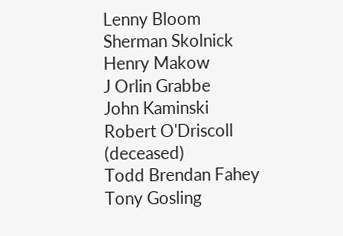Lenny Bloom
Sherman Skolnick
Henry Makow
J Orlin Grabbe
John Kaminski
Robert O'Driscoll (deceased)
Todd Brendan Fahey
Tony Gosling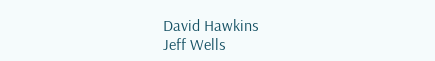David Hawkins
Jeff Wells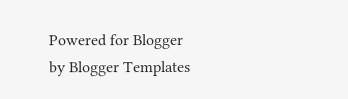Powered for Blogger by Blogger Templates